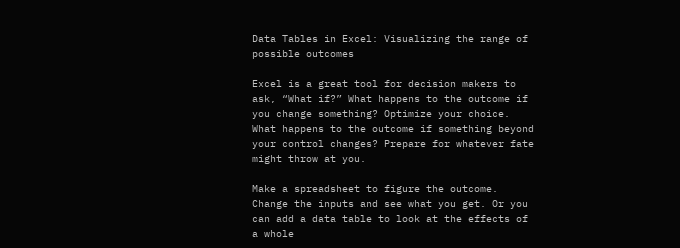Data Tables in Excel: Visualizing the range of possible outcomes

Excel is a great tool for decision makers to ask, “What if?” What happens to the outcome if you change something? Optimize your choice. What happens to the outcome if something beyond your control changes? Prepare for whatever fate might throw at you.

Make a spreadsheet to figure the outcome. Change the inputs and see what you get. Or you can add a data table to look at the effects of a whole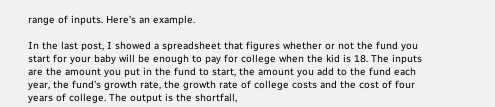range of inputs. Here’s an example.

In the last post, I showed a spreadsheet that figures whether or not the fund you start for your baby will be enough to pay for college when the kid is 18. The inputs are the amount you put in the fund to start, the amount you add to the fund each year, the fund’s growth rate, the growth rate of college costs and the cost of four years of college. The output is the shortfall,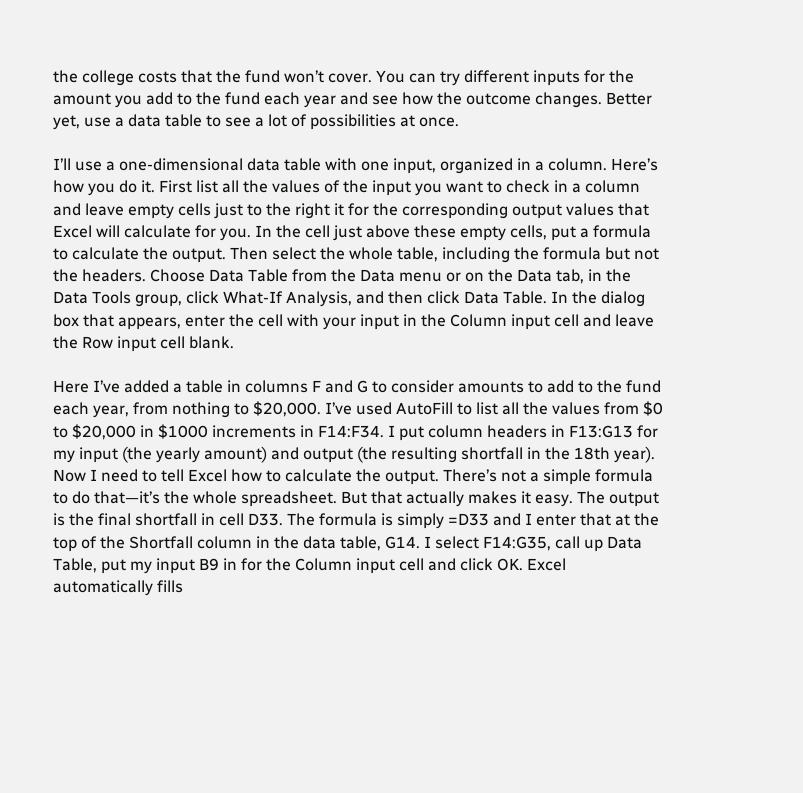the college costs that the fund won’t cover. You can try different inputs for the amount you add to the fund each year and see how the outcome changes. Better yet, use a data table to see a lot of possibilities at once.

I’ll use a one-dimensional data table with one input, organized in a column. Here’s how you do it. First list all the values of the input you want to check in a column and leave empty cells just to the right it for the corresponding output values that Excel will calculate for you. In the cell just above these empty cells, put a formula to calculate the output. Then select the whole table, including the formula but not the headers. Choose Data Table from the Data menu or on the Data tab, in the Data Tools group, click What-If Analysis, and then click Data Table. In the dialog box that appears, enter the cell with your input in the Column input cell and leave the Row input cell blank.

Here I’ve added a table in columns F and G to consider amounts to add to the fund each year, from nothing to $20,000. I’ve used AutoFill to list all the values from $0 to $20,000 in $1000 increments in F14:F34. I put column headers in F13:G13 for my input (the yearly amount) and output (the resulting shortfall in the 18th year). Now I need to tell Excel how to calculate the output. There’s not a simple formula to do that—it’s the whole spreadsheet. But that actually makes it easy. The output is the final shortfall in cell D33. The formula is simply =D33 and I enter that at the top of the Shortfall column in the data table, G14. I select F14:G35, call up Data Table, put my input B9 in for the Column input cell and click OK. Excel automatically fills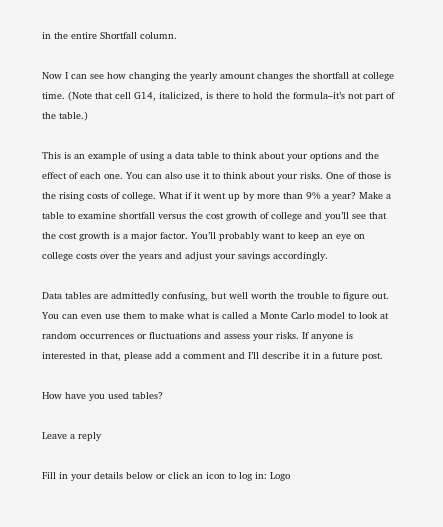in the entire Shortfall column.

Now I can see how changing the yearly amount changes the shortfall at college time. (Note that cell G14, italicized, is there to hold the formula–it’s not part of the table.)

This is an example of using a data table to think about your options and the effect of each one. You can also use it to think about your risks. One of those is the rising costs of college. What if it went up by more than 9% a year? Make a table to examine shortfall versus the cost growth of college and you’ll see that the cost growth is a major factor. You’ll probably want to keep an eye on college costs over the years and adjust your savings accordingly.

Data tables are admittedly confusing, but well worth the trouble to figure out. You can even use them to make what is called a Monte Carlo model to look at random occurrences or fluctuations and assess your risks. If anyone is interested in that, please add a comment and I’ll describe it in a future post.

How have you used tables?

Leave a reply

Fill in your details below or click an icon to log in: Logo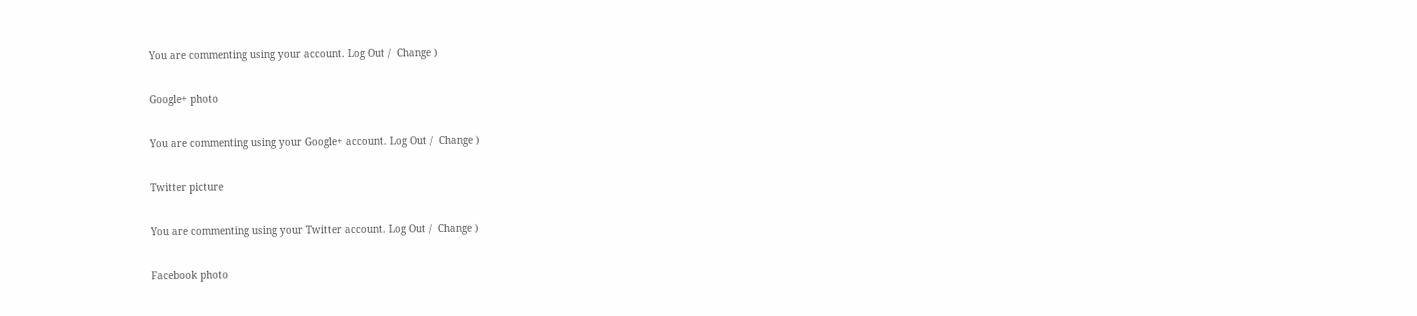You are commenting using your account. Log Out /  Change )

Google+ photo

You are commenting using your Google+ account. Log Out /  Change )

Twitter picture

You are commenting using your Twitter account. Log Out /  Change )

Facebook photo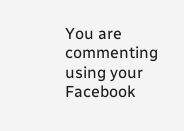You are commenting using your Facebook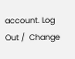account. Log Out /  Change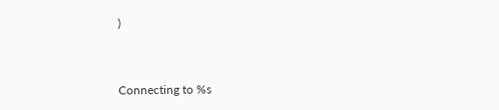)


Connecting to %s